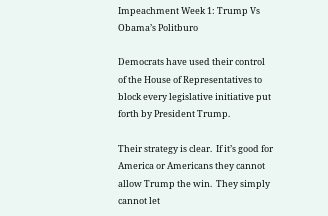Impeachment Week 1: Trump Vs Obama’s Politburo

Democrats have used their control of the House of Representatives to block every legislative initiative put forth by President Trump.

Their strategy is clear.  If it’s good for America or Americans they cannot allow Trump the win.  They simply cannot let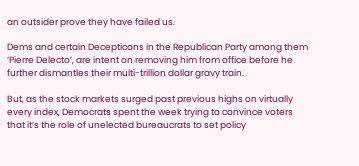an outsider prove they have failed us.

Dems and certain Decepticons in the Republican Party among them ‘Pierre Delecto’, are intent on removing him from office before he further dismantles their multi-trillion dollar gravy train.

But, as the stock markets surged past previous highs on virtually every index, Democrats spent the week trying to convince voters that it’s the role of unelected bureaucrats to set policy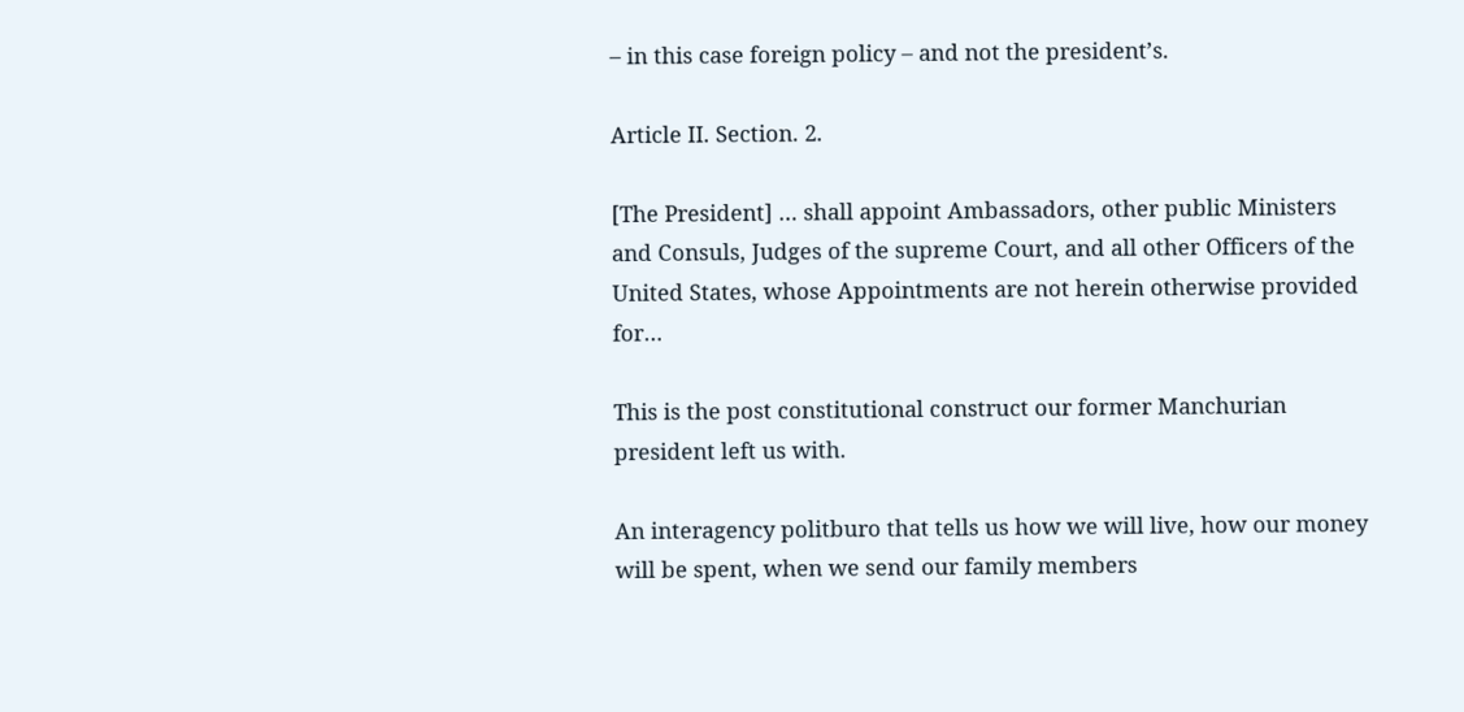– in this case foreign policy – and not the president’s.

Article II. Section. 2.

[The President] … shall appoint Ambassadors, other public Ministers and Consuls, Judges of the supreme Court, and all other Officers of the United States, whose Appointments are not herein otherwise provided for…

This is the post constitutional construct our former Manchurian president left us with.

An interagency politburo that tells us how we will live, how our money will be spent, when we send our family members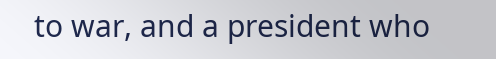to war, and a president who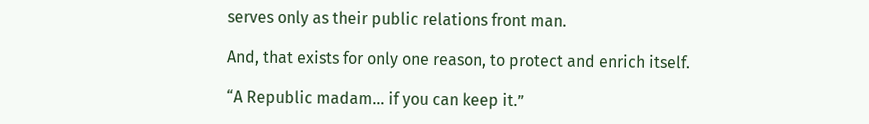serves only as their public relations front man.

And, that exists for only one reason, to protect and enrich itself.

“A Republic madam… if you can keep it.”